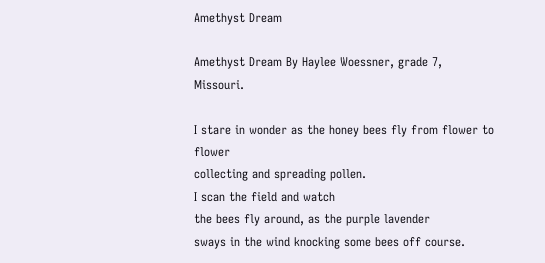Amethyst Dream

Amethyst Dream By Haylee Woessner, grade 7, Missouri.

I stare in wonder as the honey bees fly from flower to flower
collecting and spreading pollen.
I scan the field and watch
the bees fly around, as the purple lavender
sways in the wind knocking some bees off course.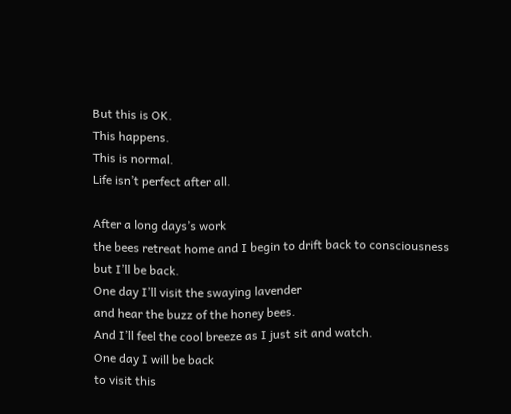But this is OK.
This happens.
This is normal.
Life isn’t perfect after all.

After a long days’s work
the bees retreat home and I begin to drift back to consciousness
but I’ll be back.
One day I’ll visit the swaying lavender
and hear the buzz of the honey bees.
And I’ll feel the cool breeze as I just sit and watch.
One day I will be back
to visit this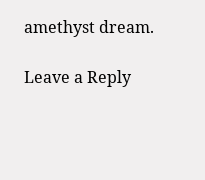amethyst dream.

Leave a Reply